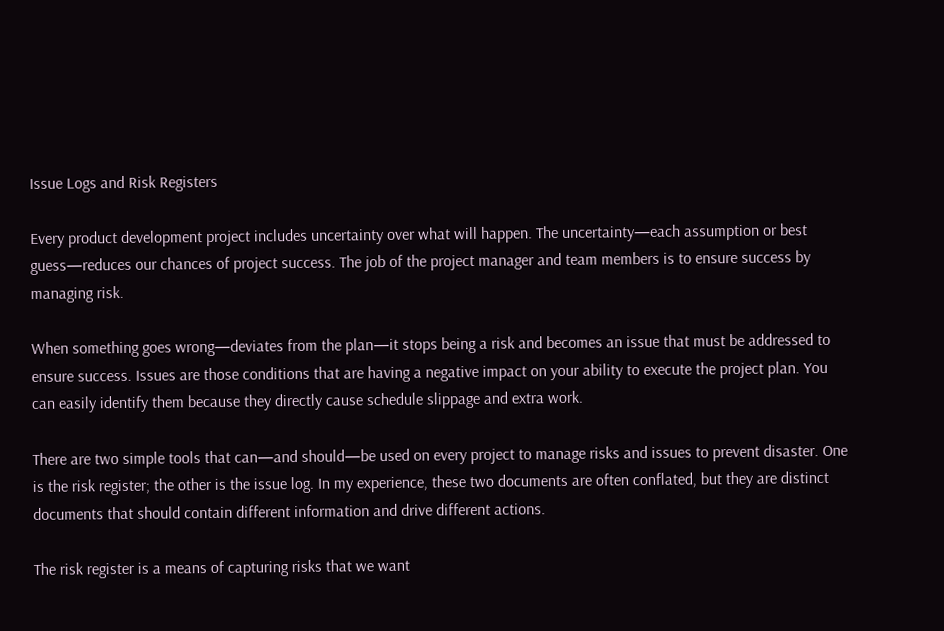Issue Logs and Risk Registers

Every product development project includes uncertainty over what will happen. The uncertainty—each assumption or best guess—reduces our chances of project success. The job of the project manager and team members is to ensure success by managing risk.

When something goes wrong—deviates from the plan—it stops being a risk and becomes an issue that must be addressed to ensure success. Issues are those conditions that are having a negative impact on your ability to execute the project plan. You can easily identify them because they directly cause schedule slippage and extra work.

There are two simple tools that can—and should—be used on every project to manage risks and issues to prevent disaster. One is the risk register; the other is the issue log. In my experience, these two documents are often conflated, but they are distinct documents that should contain different information and drive different actions.

The risk register is a means of capturing risks that we want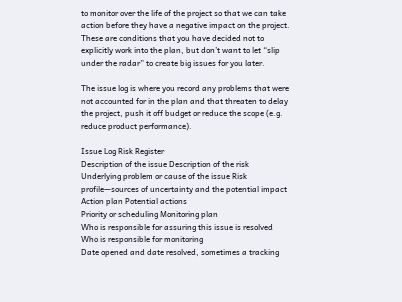to monitor over the life of the project so that we can take action before they have a negative impact on the project. These are conditions that you have decided not to explicitly work into the plan, but don’t want to let “slip under the radar” to create big issues for you later.

The issue log is where you record any problems that were not accounted for in the plan and that threaten to delay the project, push it off budget or reduce the scope (e.g. reduce product performance).

Issue Log Risk Register
Description of the issue Description of the risk
Underlying problem or cause of the issue Risk profile—sources of uncertainty and the potential impact
Action plan Potential actions
Priority or scheduling Monitoring plan
Who is responsible for assuring this issue is resolved Who is responsible for monitoring
Date opened and date resolved, sometimes a tracking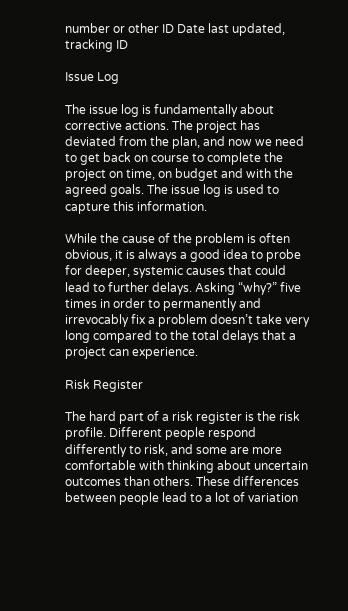number or other ID Date last updated, tracking ID

Issue Log

The issue log is fundamentally about corrective actions. The project has deviated from the plan, and now we need to get back on course to complete the project on time, on budget and with the agreed goals. The issue log is used to capture this information.

While the cause of the problem is often obvious, it is always a good idea to probe for deeper, systemic causes that could lead to further delays. Asking “why?” five times in order to permanently and irrevocably fix a problem doesn’t take very long compared to the total delays that a project can experience.

Risk Register

The hard part of a risk register is the risk profile. Different people respond differently to risk, and some are more comfortable with thinking about uncertain outcomes than others. These differences between people lead to a lot of variation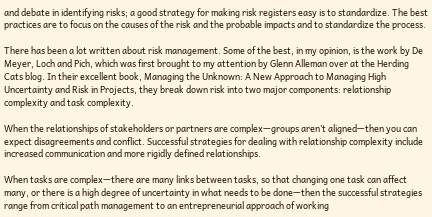and debate in identifying risks; a good strategy for making risk registers easy is to standardize. The best practices are to focus on the causes of the risk and the probable impacts and to standardize the process.

There has been a lot written about risk management. Some of the best, in my opinion, is the work by De Meyer, Loch and Pich, which was first brought to my attention by Glenn Alleman over at the Herding Cats blog. In their excellent book, Managing the Unknown: A New Approach to Managing High Uncertainty and Risk in Projects, they break down risk into two major components: relationship complexity and task complexity.

When the relationships of stakeholders or partners are complex—groups aren’t aligned—then you can expect disagreements and conflict. Successful strategies for dealing with relationship complexity include increased communication and more rigidly defined relationships.

When tasks are complex—there are many links between tasks, so that changing one task can affect many, or there is a high degree of uncertainty in what needs to be done—then the successful strategies range from critical path management to an entrepreneurial approach of working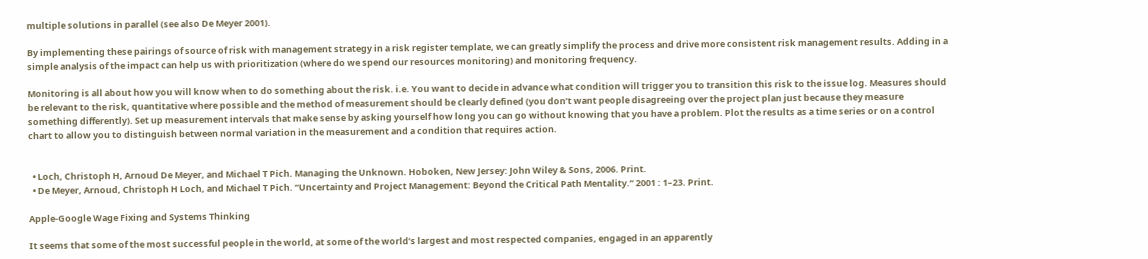multiple solutions in parallel (see also De Meyer 2001).

By implementing these pairings of source of risk with management strategy in a risk register template, we can greatly simplify the process and drive more consistent risk management results. Adding in a simple analysis of the impact can help us with prioritization (where do we spend our resources monitoring) and monitoring frequency.

Monitoring is all about how you will know when to do something about the risk. i.e. You want to decide in advance what condition will trigger you to transition this risk to the issue log. Measures should be relevant to the risk, quantitative where possible and the method of measurement should be clearly defined (you don’t want people disagreeing over the project plan just because they measure something differently). Set up measurement intervals that make sense by asking yourself how long you can go without knowing that you have a problem. Plot the results as a time series or on a control chart to allow you to distinguish between normal variation in the measurement and a condition that requires action.


  • Loch, Christoph H, Arnoud De Meyer, and Michael T Pich. Managing the Unknown. Hoboken, New Jersey: John Wiley & Sons, 2006. Print.
  • De Meyer, Arnoud, Christoph H Loch, and Michael T Pich. “Uncertainty and Project Management: Beyond the Critical Path Mentality.” 2001 : 1–23. Print.

Apple-Google Wage Fixing and Systems Thinking

It seems that some of the most successful people in the world, at some of the world’s largest and most respected companies, engaged in an apparently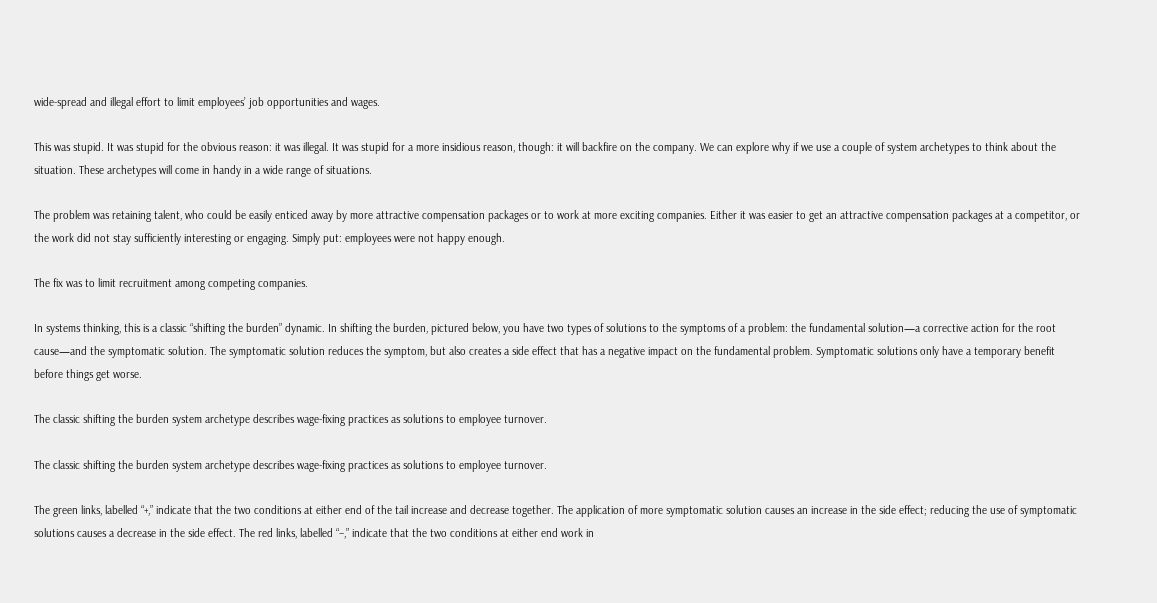wide-spread and illegal effort to limit employees’ job opportunities and wages.

This was stupid. It was stupid for the obvious reason: it was illegal. It was stupid for a more insidious reason, though: it will backfire on the company. We can explore why if we use a couple of system archetypes to think about the situation. These archetypes will come in handy in a wide range of situations.

The problem was retaining talent, who could be easily enticed away by more attractive compensation packages or to work at more exciting companies. Either it was easier to get an attractive compensation packages at a competitor, or the work did not stay sufficiently interesting or engaging. Simply put: employees were not happy enough.

The fix was to limit recruitment among competing companies.

In systems thinking, this is a classic “shifting the burden” dynamic. In shifting the burden, pictured below, you have two types of solutions to the symptoms of a problem: the fundamental solution—a corrective action for the root cause—and the symptomatic solution. The symptomatic solution reduces the symptom, but also creates a side effect that has a negative impact on the fundamental problem. Symptomatic solutions only have a temporary benefit before things get worse.

The classic shifting the burden system archetype describes wage-fixing practices as solutions to employee turnover.

The classic shifting the burden system archetype describes wage-fixing practices as solutions to employee turnover.

The green links, labelled “+,” indicate that the two conditions at either end of the tail increase and decrease together. The application of more symptomatic solution causes an increase in the side effect; reducing the use of symptomatic solutions causes a decrease in the side effect. The red links, labelled “–,” indicate that the two conditions at either end work in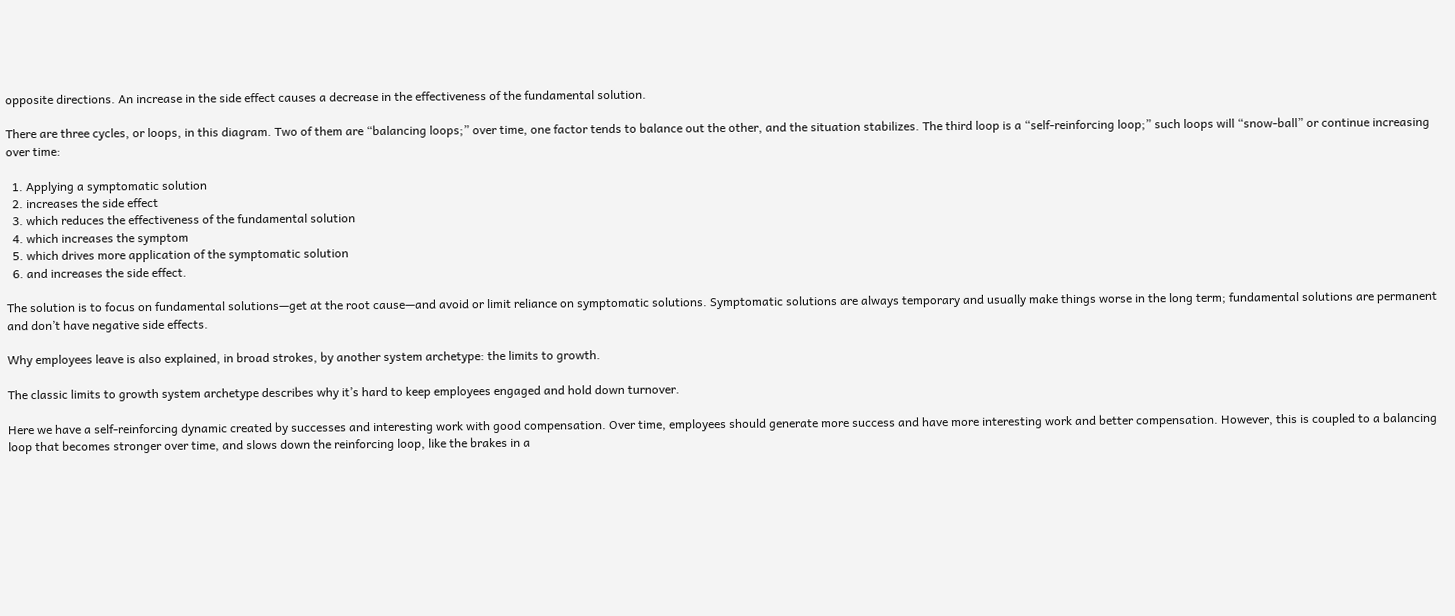opposite directions. An increase in the side effect causes a decrease in the effectiveness of the fundamental solution.

There are three cycles, or loops, in this diagram. Two of them are “balancing loops;” over time, one factor tends to balance out the other, and the situation stabilizes. The third loop is a “self-reinforcing loop;” such loops will “snow-ball” or continue increasing over time:

  1. Applying a symptomatic solution
  2. increases the side effect
  3. which reduces the effectiveness of the fundamental solution
  4. which increases the symptom
  5. which drives more application of the symptomatic solution
  6. and increases the side effect.

The solution is to focus on fundamental solutions—get at the root cause—and avoid or limit reliance on symptomatic solutions. Symptomatic solutions are always temporary and usually make things worse in the long term; fundamental solutions are permanent and don’t have negative side effects.

Why employees leave is also explained, in broad strokes, by another system archetype: the limits to growth.

The classic limits to growth system archetype describes why it’s hard to keep employees engaged and hold down turnover.

Here we have a self-reinforcing dynamic created by successes and interesting work with good compensation. Over time, employees should generate more success and have more interesting work and better compensation. However, this is coupled to a balancing loop that becomes stronger over time, and slows down the reinforcing loop, like the brakes in a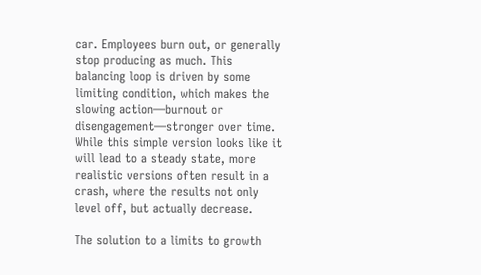car. Employees burn out, or generally stop producing as much. This balancing loop is driven by some limiting condition, which makes the slowing action—burnout or disengagement—stronger over time. While this simple version looks like it will lead to a steady state, more realistic versions often result in a crash, where the results not only level off, but actually decrease.

The solution to a limits to growth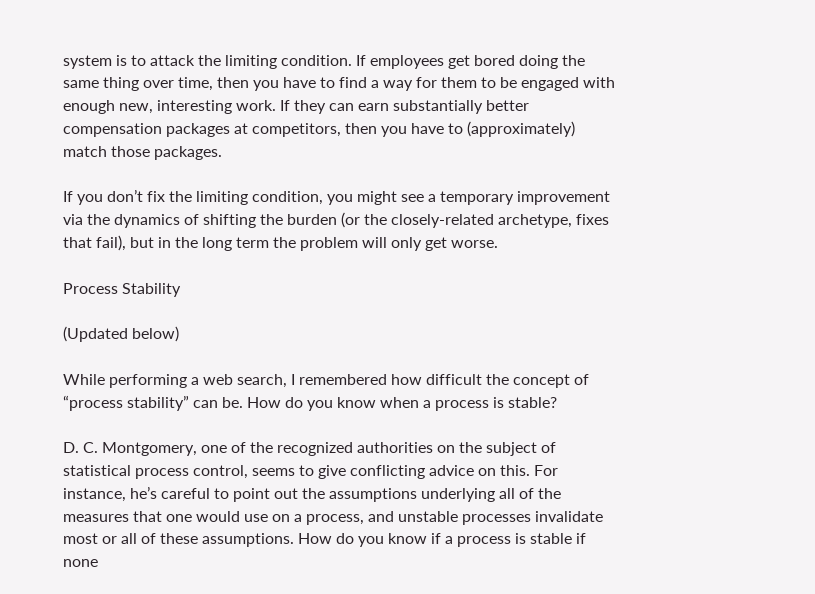system is to attack the limiting condition. If employees get bored doing the same thing over time, then you have to find a way for them to be engaged with enough new, interesting work. If they can earn substantially better compensation packages at competitors, then you have to (approximately) match those packages.

If you don’t fix the limiting condition, you might see a temporary improvement via the dynamics of shifting the burden (or the closely-related archetype, fixes that fail), but in the long term the problem will only get worse.

Process Stability

(Updated below)

While performing a web search, I remembered how difficult the concept of “process stability” can be. How do you know when a process is stable?

D. C. Montgomery, one of the recognized authorities on the subject of statistical process control, seems to give conflicting advice on this. For instance, he’s careful to point out the assumptions underlying all of the measures that one would use on a process, and unstable processes invalidate most or all of these assumptions. How do you know if a process is stable if none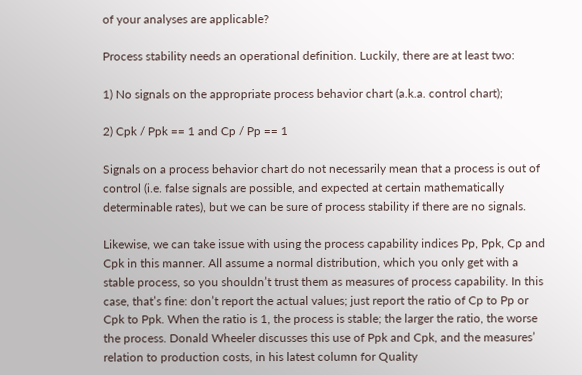of your analyses are applicable?

Process stability needs an operational definition. Luckily, there are at least two:

1) No signals on the appropriate process behavior chart (a.k.a. control chart);

2) Cpk / Ppk == 1 and Cp / Pp == 1

Signals on a process behavior chart do not necessarily mean that a process is out of control (i.e. false signals are possible, and expected at certain mathematically determinable rates), but we can be sure of process stability if there are no signals.

Likewise, we can take issue with using the process capability indices Pp, Ppk, Cp and Cpk in this manner. All assume a normal distribution, which you only get with a stable process, so you shouldn’t trust them as measures of process capability. In this case, that’s fine: don’t report the actual values; just report the ratio of Cp to Pp or Cpk to Ppk. When the ratio is 1, the process is stable; the larger the ratio, the worse the process. Donald Wheeler discusses this use of Ppk and Cpk, and the measures’ relation to production costs, in his latest column for Quality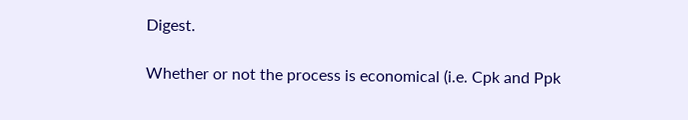Digest.

Whether or not the process is economical (i.e. Cpk and Ppk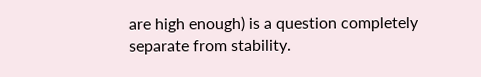are high enough) is a question completely separate from stability.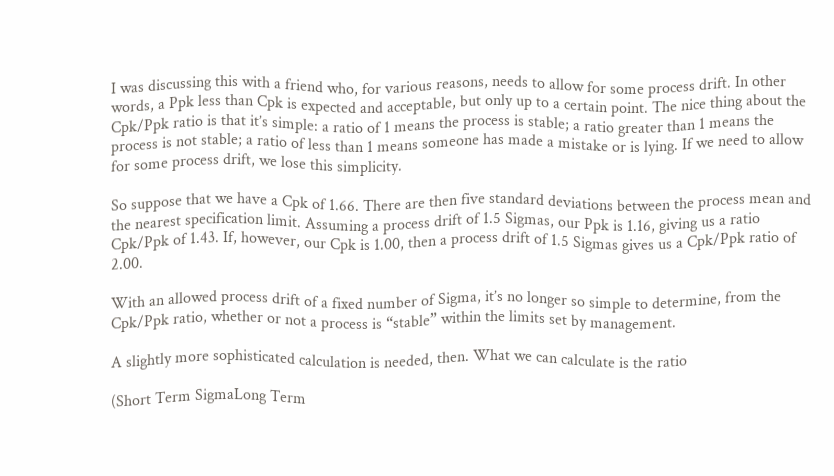I was discussing this with a friend who, for various reasons, needs to allow for some process drift. In other words, a Ppk less than Cpk is expected and acceptable, but only up to a certain point. The nice thing about the Cpk/Ppk ratio is that it’s simple: a ratio of 1 means the process is stable; a ratio greater than 1 means the process is not stable; a ratio of less than 1 means someone has made a mistake or is lying. If we need to allow for some process drift, we lose this simplicity.

So suppose that we have a Cpk of 1.66. There are then five standard deviations between the process mean and the nearest specification limit. Assuming a process drift of 1.5 Sigmas, our Ppk is 1.16, giving us a ratio Cpk/Ppk of 1.43. If, however, our Cpk is 1.00, then a process drift of 1.5 Sigmas gives us a Cpk/Ppk ratio of 2.00.

With an allowed process drift of a fixed number of Sigma, it’s no longer so simple to determine, from the Cpk/Ppk ratio, whether or not a process is “stable” within the limits set by management.

A slightly more sophisticated calculation is needed, then. What we can calculate is the ratio

(Short Term SigmaLong Term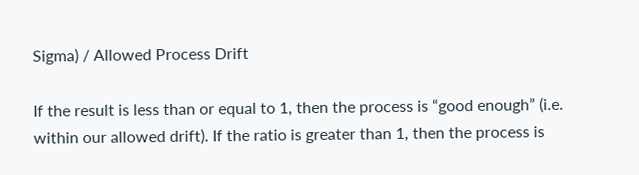Sigma) / Allowed Process Drift

If the result is less than or equal to 1, then the process is “good enough” (i.e. within our allowed drift). If the ratio is greater than 1, then the process is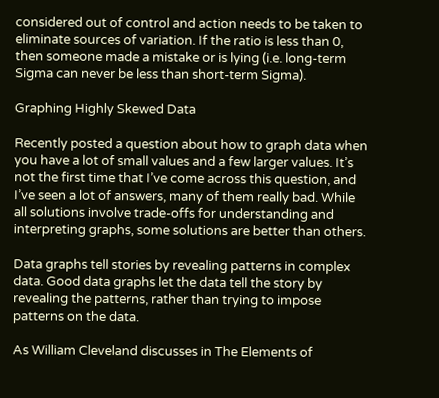considered out of control and action needs to be taken to eliminate sources of variation. If the ratio is less than 0, then someone made a mistake or is lying (i.e. long-term Sigma can never be less than short-term Sigma).

Graphing Highly Skewed Data

Recently posted a question about how to graph data when you have a lot of small values and a few larger values. It’s not the first time that I’ve come across this question, and I’ve seen a lot of answers, many of them really bad. While all solutions involve trade-offs for understanding and interpreting graphs, some solutions are better than others.

Data graphs tell stories by revealing patterns in complex data. Good data graphs let the data tell the story by revealing the patterns, rather than trying to impose patterns on the data.

As William Cleveland discusses in The Elements of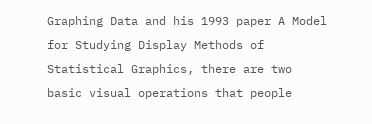Graphing Data and his 1993 paper A Model for Studying Display Methods of Statistical Graphics, there are two basic visual operations that people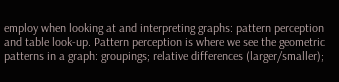employ when looking at and interpreting graphs: pattern perception and table look-up. Pattern perception is where we see the geometric patterns in a graph: groupings; relative differences (larger/smaller);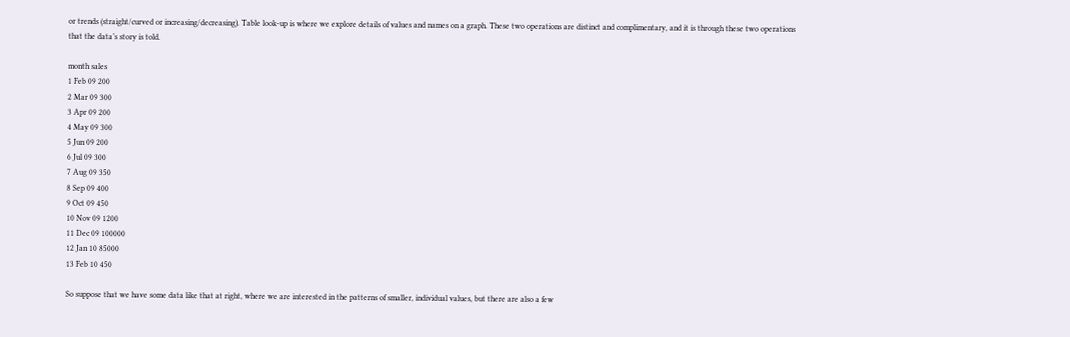or trends (straight/curved or increasing/decreasing). Table look-up is where we explore details of values and names on a graph. These two operations are distinct and complimentary, and it is through these two operations that the data’s story is told.

month sales
1 Feb 09 200
2 Mar 09 300
3 Apr 09 200
4 May 09 300
5 Jun 09 200
6 Jul 09 300
7 Aug 09 350
8 Sep 09 400
9 Oct 09 450
10 Nov 09 1200
11 Dec 09 100000
12 Jan 10 85000
13 Feb 10 450

So suppose that we have some data like that at right, where we are interested in the patterns of smaller, individual values, but there are also a few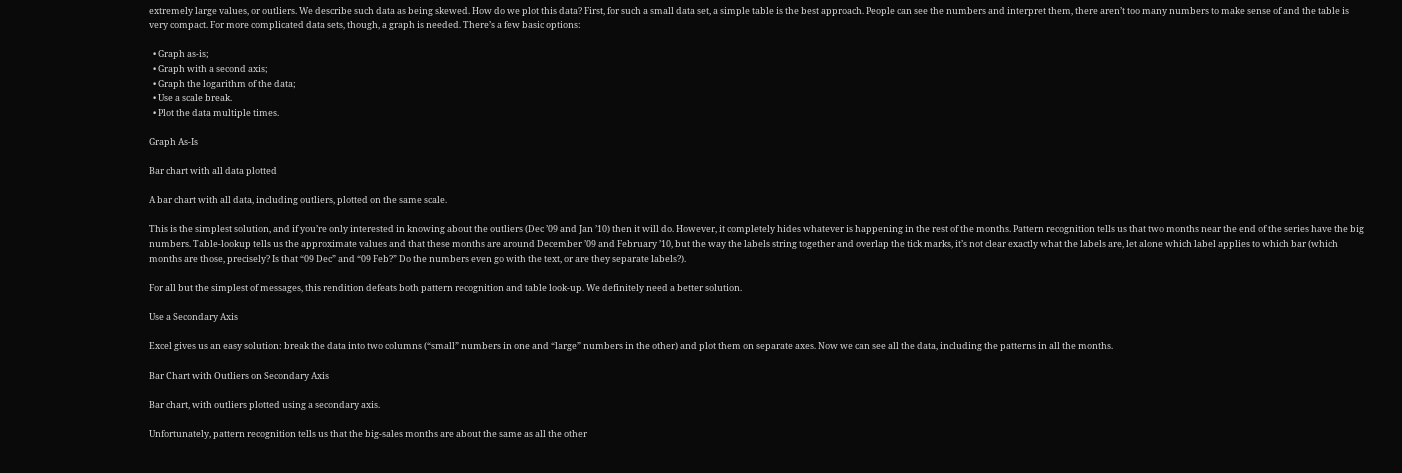extremely large values, or outliers. We describe such data as being skewed. How do we plot this data? First, for such a small data set, a simple table is the best approach. People can see the numbers and interpret them, there aren’t too many numbers to make sense of and the table is very compact. For more complicated data sets, though, a graph is needed. There’s a few basic options:

  • Graph as-is;
  • Graph with a second axis;
  • Graph the logarithm of the data;
  • Use a scale break.
  • Plot the data multiple times.

Graph As-Is

Bar chart with all data plotted

A bar chart with all data, including outliers, plotted on the same scale.

This is the simplest solution, and if you’re only interested in knowing about the outliers (Dec ’09 and Jan ’10) then it will do. However, it completely hides whatever is happening in the rest of the months. Pattern recognition tells us that two months near the end of the series have the big numbers. Table-lookup tells us the approximate values and that these months are around December ’09 and February ’10, but the way the labels string together and overlap the tick marks, it’s not clear exactly what the labels are, let alone which label applies to which bar (which months are those, precisely? Is that “09 Dec” and “09 Feb?” Do the numbers even go with the text, or are they separate labels?).

For all but the simplest of messages, this rendition defeats both pattern recognition and table look-up. We definitely need a better solution.

Use a Secondary Axis

Excel gives us an easy solution: break the data into two columns (“small” numbers in one and “large” numbers in the other) and plot them on separate axes. Now we can see all the data, including the patterns in all the months.

Bar Chart with Outliers on Secondary Axis

Bar chart, with outliers plotted using a secondary axis.

Unfortunately, pattern recognition tells us that the big-sales months are about the same as all the other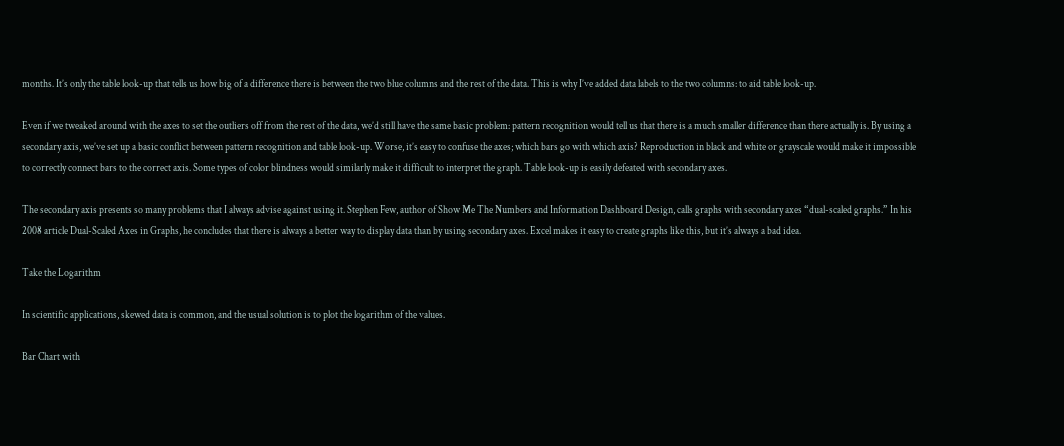months. It’s only the table look-up that tells us how big of a difference there is between the two blue columns and the rest of the data. This is why I’ve added data labels to the two columns: to aid table look-up.

Even if we tweaked around with the axes to set the outliers off from the rest of the data, we’d still have the same basic problem: pattern recognition would tell us that there is a much smaller difference than there actually is. By using a secondary axis, we’ve set up a basic conflict between pattern recognition and table look-up. Worse, it’s easy to confuse the axes; which bars go with which axis? Reproduction in black and white or grayscale would make it impossible to correctly connect bars to the correct axis. Some types of color blindness would similarly make it difficult to interpret the graph. Table look-up is easily defeated with secondary axes.

The secondary axis presents so many problems that I always advise against using it. Stephen Few, author of Show Me The Numbers and Information Dashboard Design, calls graphs with secondary axes “dual-scaled graphs.” In his 2008 article Dual-Scaled Axes in Graphs, he concludes that there is always a better way to display data than by using secondary axes. Excel makes it easy to create graphs like this, but it’s always a bad idea.

Take the Logarithm

In scientific applications, skewed data is common, and the usual solution is to plot the logarithm of the values.

Bar Chart with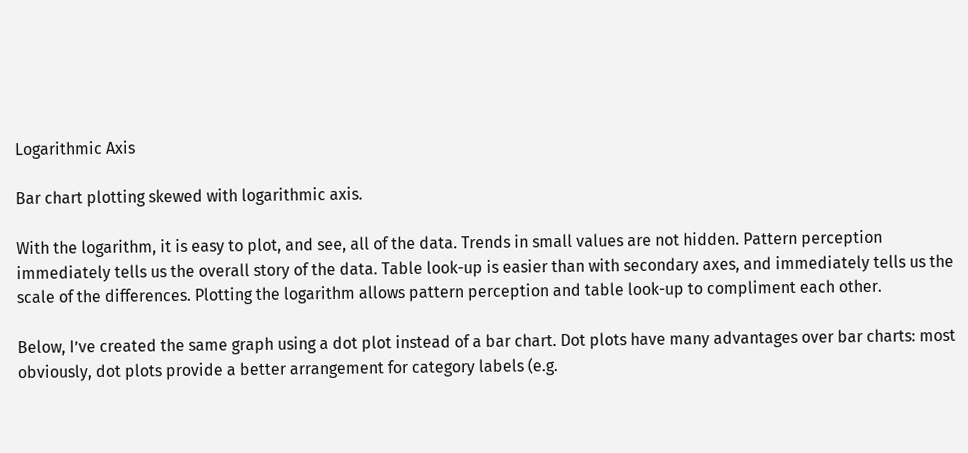Logarithmic Axis

Bar chart plotting skewed with logarithmic axis.

With the logarithm, it is easy to plot, and see, all of the data. Trends in small values are not hidden. Pattern perception immediately tells us the overall story of the data. Table look-up is easier than with secondary axes, and immediately tells us the scale of the differences. Plotting the logarithm allows pattern perception and table look-up to compliment each other.

Below, I’ve created the same graph using a dot plot instead of a bar chart. Dot plots have many advantages over bar charts: most obviously, dot plots provide a better arrangement for category labels (e.g.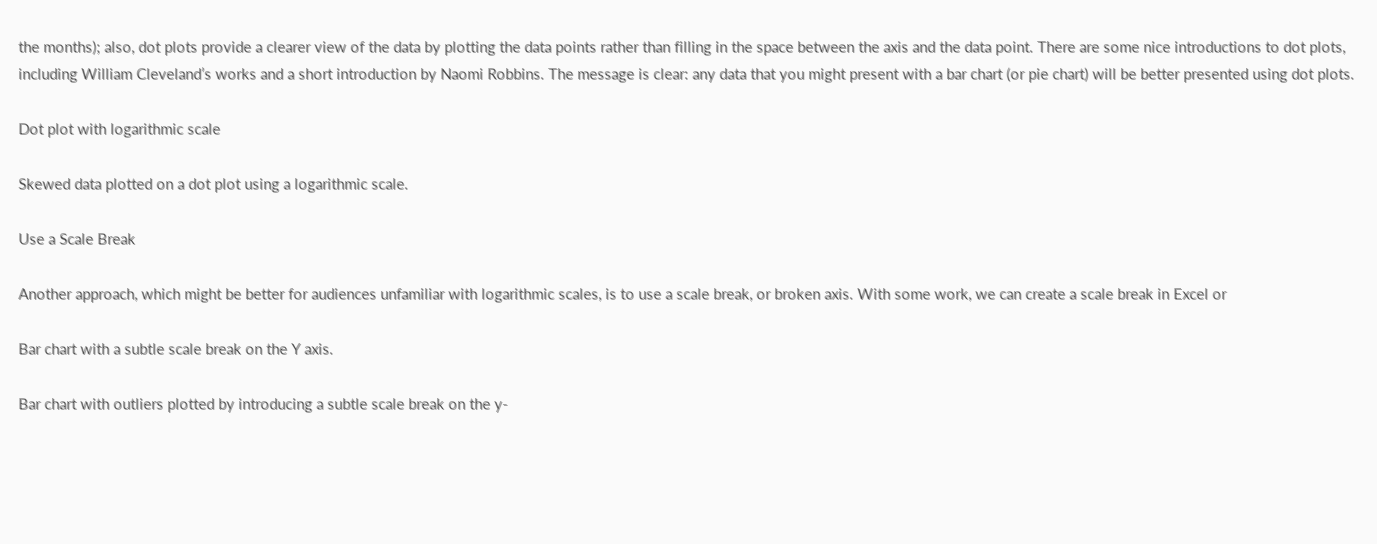the months); also, dot plots provide a clearer view of the data by plotting the data points rather than filling in the space between the axis and the data point. There are some nice introductions to dot plots, including William Cleveland’s works and a short introduction by Naomi Robbins. The message is clear: any data that you might present with a bar chart (or pie chart) will be better presented using dot plots.

Dot plot with logarithmic scale

Skewed data plotted on a dot plot using a logarithmic scale.

Use a Scale Break

Another approach, which might be better for audiences unfamiliar with logarithmic scales, is to use a scale break, or broken axis. With some work, we can create a scale break in Excel or

Bar chart with a subtle scale break on the Y axis.

Bar chart with outliers plotted by introducing a subtle scale break on the y-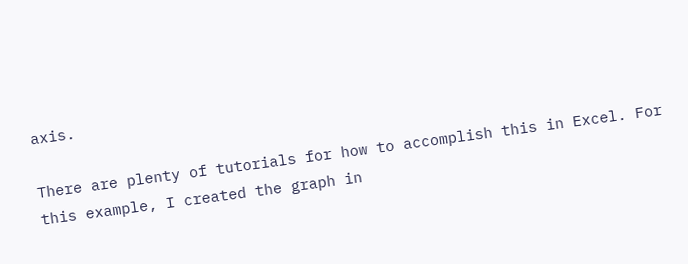axis.

There are plenty of tutorials for how to accomplish this in Excel. For this example, I created the graph in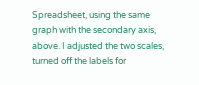Spreadsheet, using the same graph with the secondary axis, above. I adjusted the two scales, turned off the labels for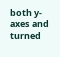both y-axes and turned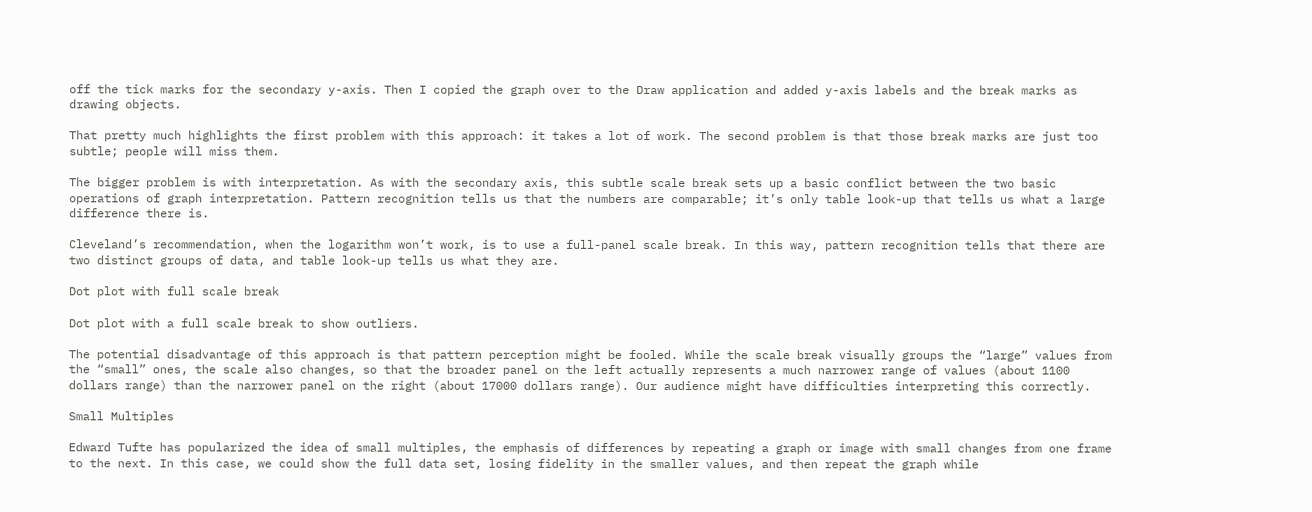off the tick marks for the secondary y-axis. Then I copied the graph over to the Draw application and added y-axis labels and the break marks as drawing objects.

That pretty much highlights the first problem with this approach: it takes a lot of work. The second problem is that those break marks are just too subtle; people will miss them.

The bigger problem is with interpretation. As with the secondary axis, this subtle scale break sets up a basic conflict between the two basic operations of graph interpretation. Pattern recognition tells us that the numbers are comparable; it’s only table look-up that tells us what a large difference there is.

Cleveland’s recommendation, when the logarithm won’t work, is to use a full-panel scale break. In this way, pattern recognition tells that there are two distinct groups of data, and table look-up tells us what they are.

Dot plot with full scale break

Dot plot with a full scale break to show outliers.

The potential disadvantage of this approach is that pattern perception might be fooled. While the scale break visually groups the “large” values from the “small” ones, the scale also changes, so that the broader panel on the left actually represents a much narrower range of values (about 1100 dollars range) than the narrower panel on the right (about 17000 dollars range). Our audience might have difficulties interpreting this correctly.

Small Multiples

Edward Tufte has popularized the idea of small multiples, the emphasis of differences by repeating a graph or image with small changes from one frame to the next. In this case, we could show the full data set, losing fidelity in the smaller values, and then repeat the graph while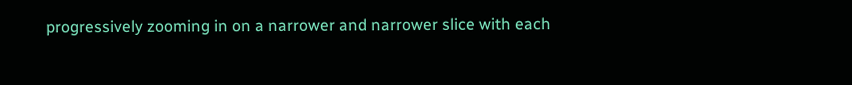progressively zooming in on a narrower and narrower slice with each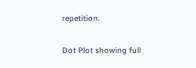repetition.

Dot Plot showing full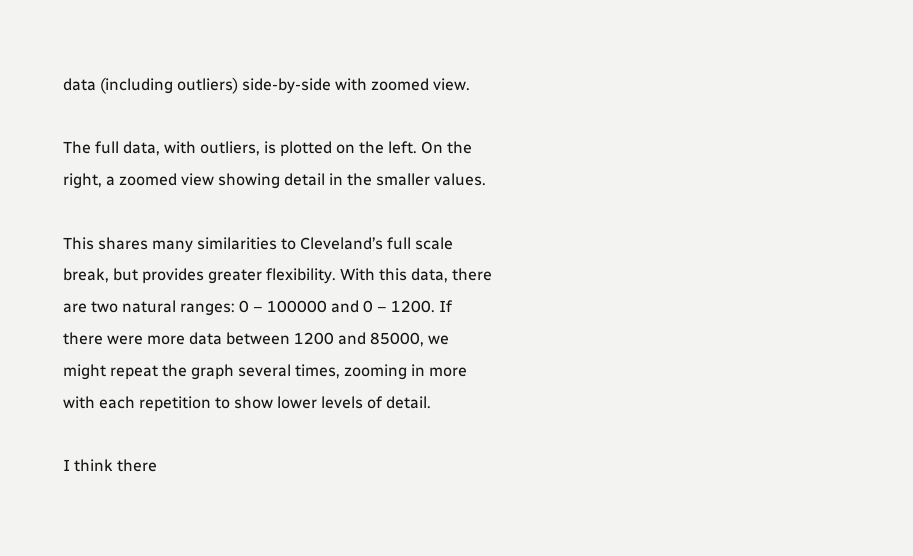data (including outliers) side-by-side with zoomed view.

The full data, with outliers, is plotted on the left. On the right, a zoomed view showing detail in the smaller values.

This shares many similarities to Cleveland’s full scale break, but provides greater flexibility. With this data, there are two natural ranges: 0 – 100000 and 0 – 1200. If there were more data between 1200 and 85000, we might repeat the graph several times, zooming in more with each repetition to show lower levels of detail.

I think there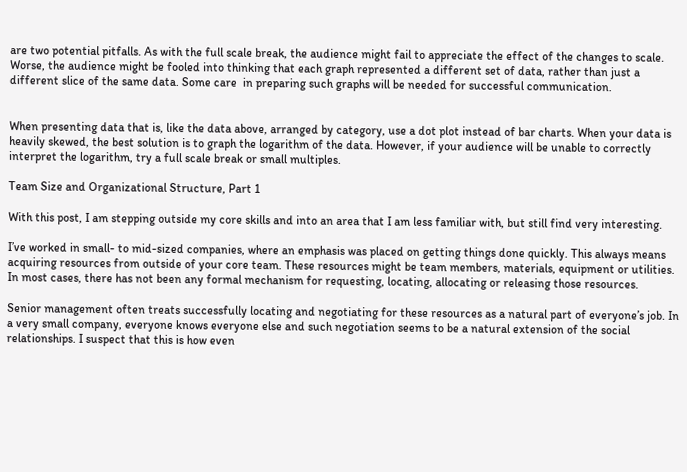are two potential pitfalls. As with the full scale break, the audience might fail to appreciate the effect of the changes to scale. Worse, the audience might be fooled into thinking that each graph represented a different set of data, rather than just a different slice of the same data. Some care  in preparing such graphs will be needed for successful communication.


When presenting data that is, like the data above, arranged by category, use a dot plot instead of bar charts. When your data is heavily skewed, the best solution is to graph the logarithm of the data. However, if your audience will be unable to correctly interpret the logarithm, try a full scale break or small multiples.

Team Size and Organizational Structure, Part 1

With this post, I am stepping outside my core skills and into an area that I am less familiar with, but still find very interesting.

I’ve worked in small- to mid-sized companies, where an emphasis was placed on getting things done quickly. This always means acquiring resources from outside of your core team. These resources might be team members, materials, equipment or utilities. In most cases, there has not been any formal mechanism for requesting, locating, allocating or releasing those resources.

Senior management often treats successfully locating and negotiating for these resources as a natural part of everyone’s job. In a very small company, everyone knows everyone else and such negotiation seems to be a natural extension of the social relationships. I suspect that this is how even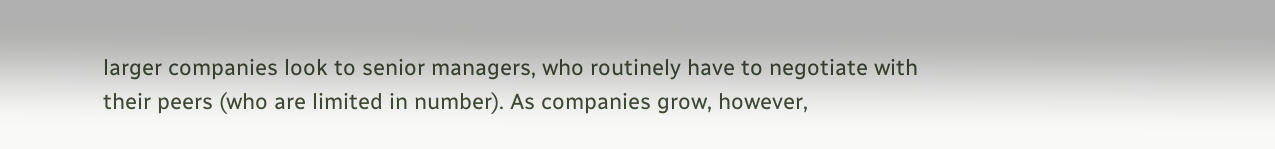larger companies look to senior managers, who routinely have to negotiate with their peers (who are limited in number). As companies grow, however,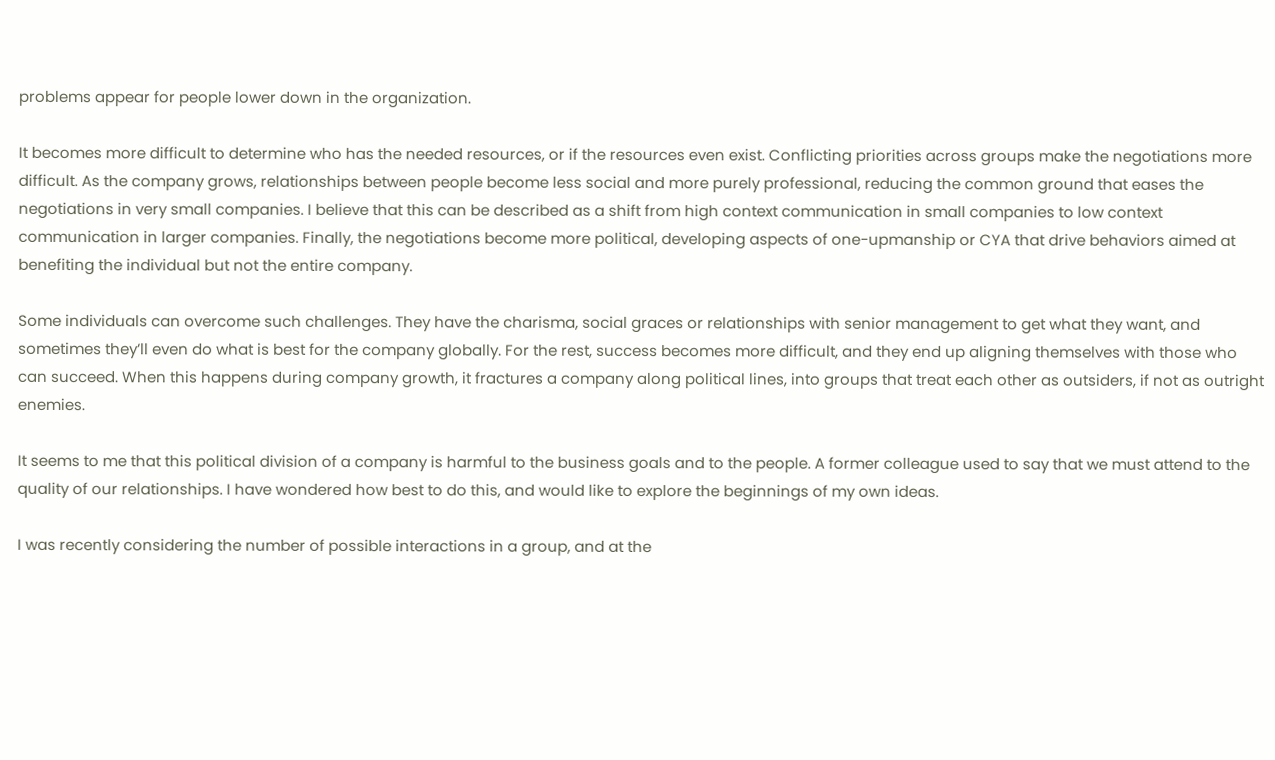problems appear for people lower down in the organization.

It becomes more difficult to determine who has the needed resources, or if the resources even exist. Conflicting priorities across groups make the negotiations more difficult. As the company grows, relationships between people become less social and more purely professional, reducing the common ground that eases the negotiations in very small companies. I believe that this can be described as a shift from high context communication in small companies to low context communication in larger companies. Finally, the negotiations become more political, developing aspects of one-upmanship or CYA that drive behaviors aimed at benefiting the individual but not the entire company.

Some individuals can overcome such challenges. They have the charisma, social graces or relationships with senior management to get what they want, and sometimes they’ll even do what is best for the company globally. For the rest, success becomes more difficult, and they end up aligning themselves with those who can succeed. When this happens during company growth, it fractures a company along political lines, into groups that treat each other as outsiders, if not as outright enemies.

It seems to me that this political division of a company is harmful to the business goals and to the people. A former colleague used to say that we must attend to the quality of our relationships. I have wondered how best to do this, and would like to explore the beginnings of my own ideas.

I was recently considering the number of possible interactions in a group, and at the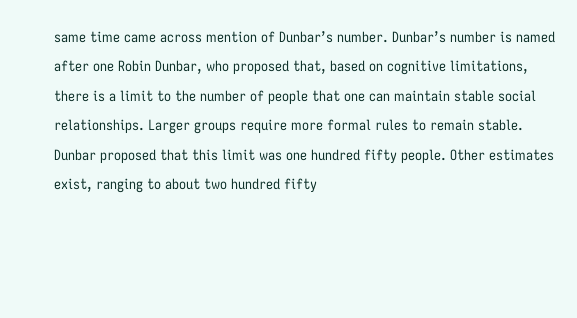same time came across mention of Dunbar’s number. Dunbar’s number is named after one Robin Dunbar, who proposed that, based on cognitive limitations, there is a limit to the number of people that one can maintain stable social relationships. Larger groups require more formal rules to remain stable. Dunbar proposed that this limit was one hundred fifty people. Other estimates exist, ranging to about two hundred fifty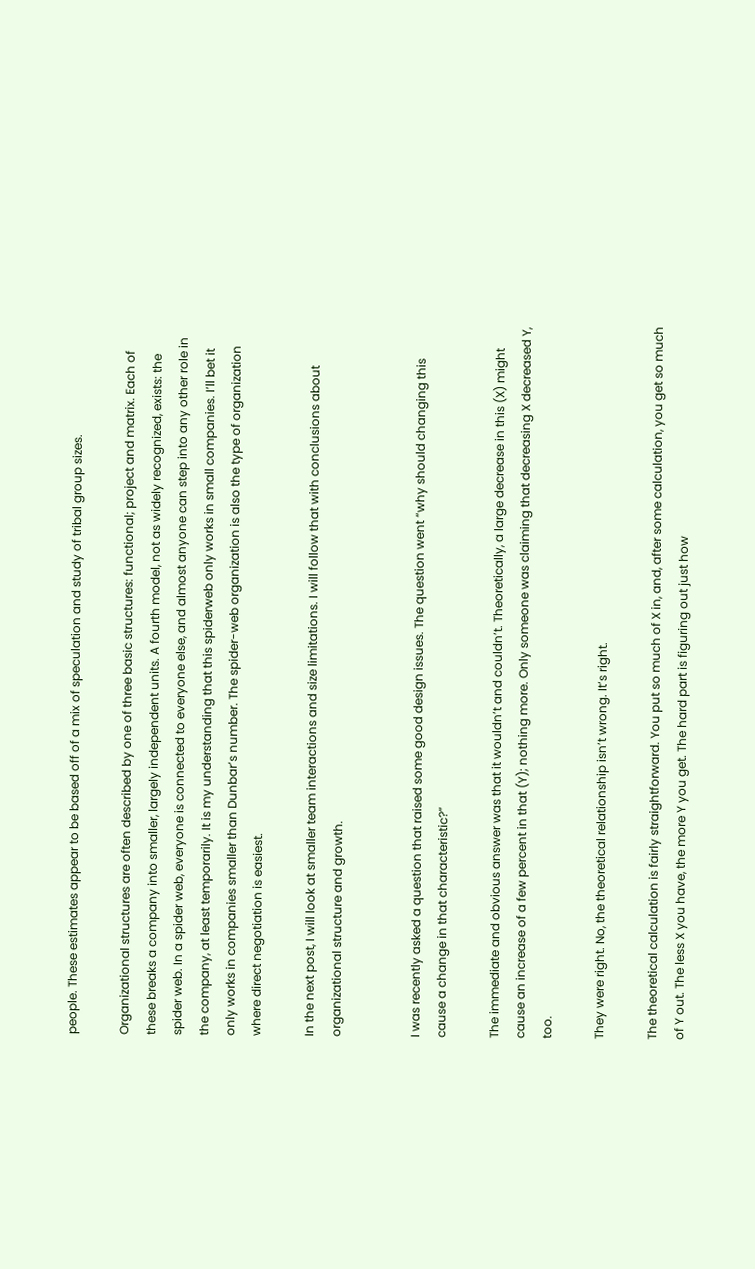people. These estimates appear to be based off of a mix of speculation and study of tribal group sizes.

Organizational structures are often described by one of three basic structures: functional; project and matrix. Each of these breaks a company into smaller, largely independent units. A fourth model, not as widely recognized, exists: the spider web. In a spider web, everyone is connected to everyone else, and almost anyone can step into any other role in the company, at least temporarily. It is my understanding that this spiderweb only works in small companies. I’ll bet it only works in companies smaller than Dunbar’s number. The spider-web organization is also the type of organization where direct negotiation is easiest.

In the next post, I will look at smaller team interactions and size limitations. I will follow that with conclusions about organizational structure and growth.


I was recently asked a question that raised some good design issues. The question went “why should changing this cause a change in that characteristic?”

The immediate and obvious answer was that it wouldn’t and couldn’t. Theoretically, a large decrease in this (X) might cause an increase of a few percent in that (Y); nothing more. Only someone was claiming that decreasing X decreased Y, too.

They were right. No, the theoretical relationship isn’t wrong. It’s right.

The theoretical calculation is fairly straightforward. You put so much of X in, and, after some calculation, you get so much of Y out. The less X you have, the more Y you get. The hard part is figuring out just how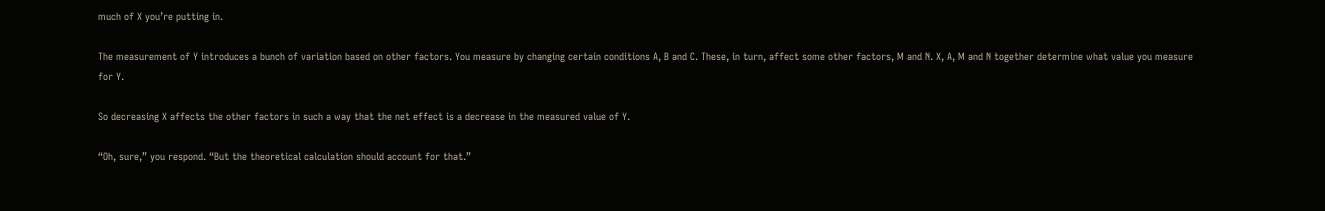much of X you’re putting in.

The measurement of Y introduces a bunch of variation based on other factors. You measure by changing certain conditions A, B and C. These, in turn, affect some other factors, M and N. X, A, M and N together determine what value you measure for Y.

So decreasing X affects the other factors in such a way that the net effect is a decrease in the measured value of Y.

“Oh, sure,” you respond. “But the theoretical calculation should account for that.”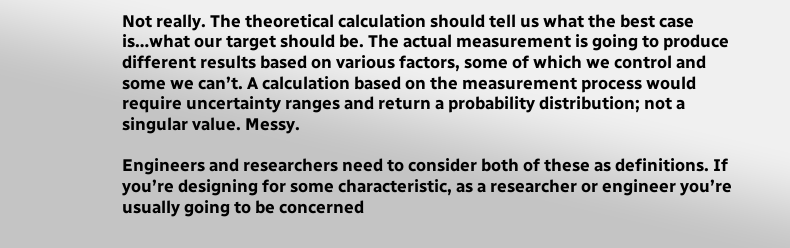Not really. The theoretical calculation should tell us what the best case is…what our target should be. The actual measurement is going to produce different results based on various factors, some of which we control and some we can’t. A calculation based on the measurement process would require uncertainty ranges and return a probability distribution; not a singular value. Messy.

Engineers and researchers need to consider both of these as definitions. If you’re designing for some characteristic, as a researcher or engineer you’re usually going to be concerned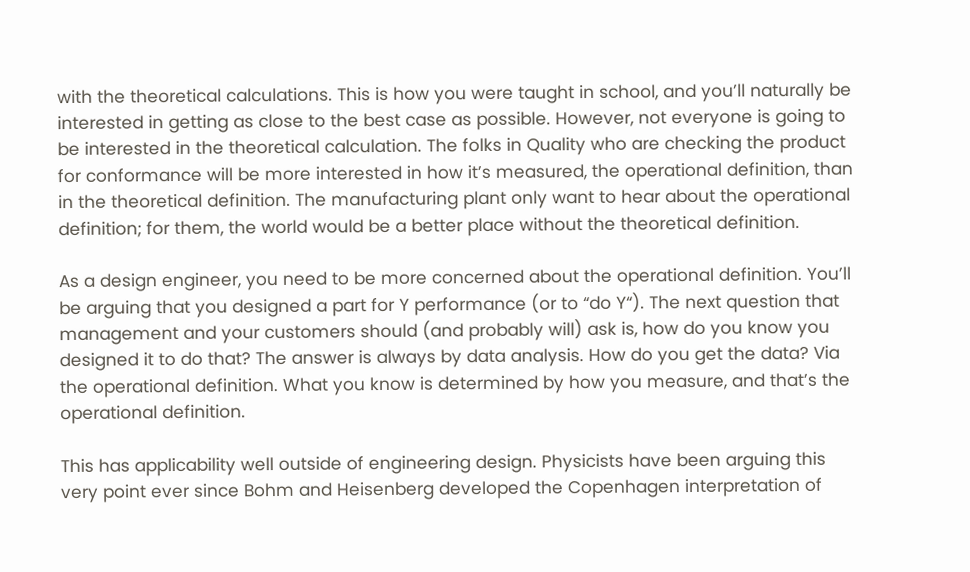with the theoretical calculations. This is how you were taught in school, and you’ll naturally be interested in getting as close to the best case as possible. However, not everyone is going to be interested in the theoretical calculation. The folks in Quality who are checking the product for conformance will be more interested in how it’s measured, the operational definition, than in the theoretical definition. The manufacturing plant only want to hear about the operational definition; for them, the world would be a better place without the theoretical definition.

As a design engineer, you need to be more concerned about the operational definition. You’ll be arguing that you designed a part for Y performance (or to “do Y“). The next question that management and your customers should (and probably will) ask is, how do you know you designed it to do that? The answer is always by data analysis. How do you get the data? Via the operational definition. What you know is determined by how you measure, and that’s the operational definition.

This has applicability well outside of engineering design. Physicists have been arguing this very point ever since Bohm and Heisenberg developed the Copenhagen interpretation of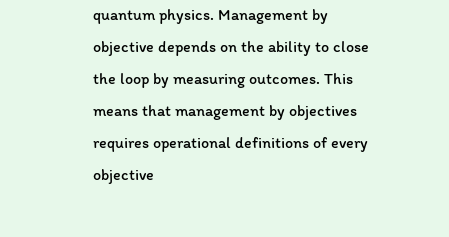quantum physics. Management by objective depends on the ability to close the loop by measuring outcomes. This means that management by objectives requires operational definitions of every objective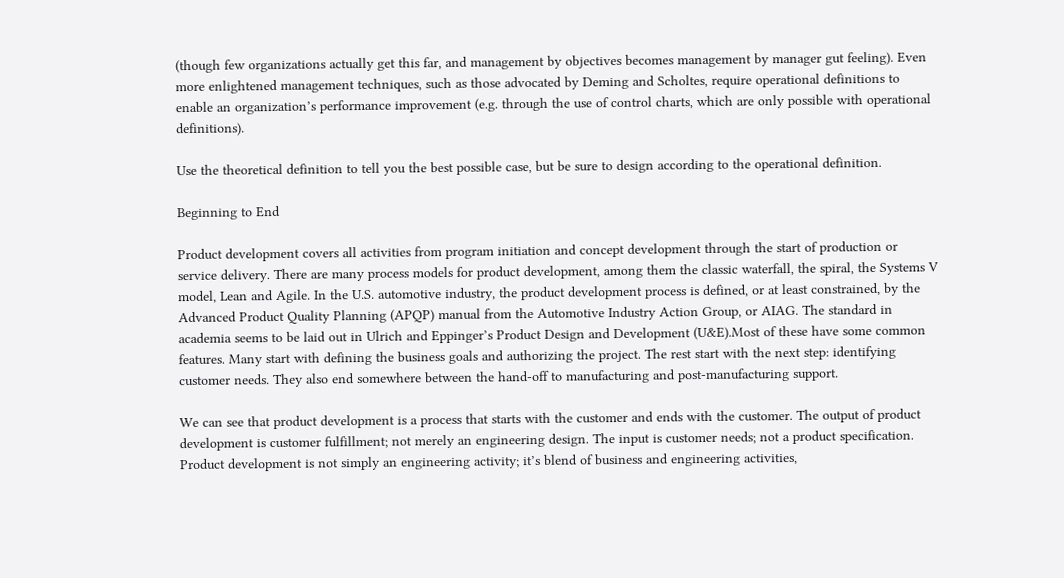(though few organizations actually get this far, and management by objectives becomes management by manager gut feeling). Even more enlightened management techniques, such as those advocated by Deming and Scholtes, require operational definitions to enable an organization’s performance improvement (e.g. through the use of control charts, which are only possible with operational definitions).

Use the theoretical definition to tell you the best possible case, but be sure to design according to the operational definition.

Beginning to End

Product development covers all activities from program initiation and concept development through the start of production or service delivery. There are many process models for product development, among them the classic waterfall, the spiral, the Systems V model, Lean and Agile. In the U.S. automotive industry, the product development process is defined, or at least constrained, by the Advanced Product Quality Planning (APQP) manual from the Automotive Industry Action Group, or AIAG. The standard in academia seems to be laid out in Ulrich and Eppinger’s Product Design and Development (U&E).Most of these have some common features. Many start with defining the business goals and authorizing the project. The rest start with the next step: identifying customer needs. They also end somewhere between the hand-off to manufacturing and post-manufacturing support.

We can see that product development is a process that starts with the customer and ends with the customer. The output of product development is customer fulfillment; not merely an engineering design. The input is customer needs; not a product specification. Product development is not simply an engineering activity; it’s blend of business and engineering activities,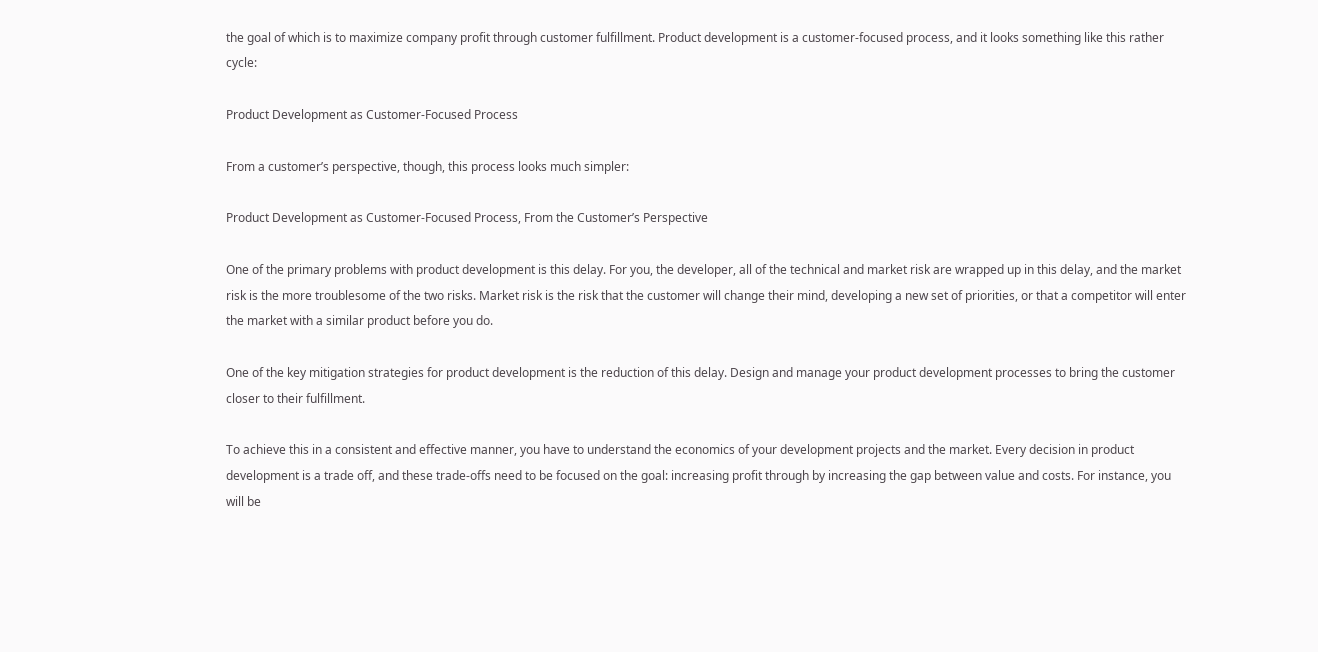the goal of which is to maximize company profit through customer fulfillment. Product development is a customer-focused process, and it looks something like this rather cycle:

Product Development as Customer-Focused Process

From a customer’s perspective, though, this process looks much simpler:

Product Development as Customer-Focused Process, From the Customer’s Perspective

One of the primary problems with product development is this delay. For you, the developer, all of the technical and market risk are wrapped up in this delay, and the market risk is the more troublesome of the two risks. Market risk is the risk that the customer will change their mind, developing a new set of priorities, or that a competitor will enter the market with a similar product before you do.

One of the key mitigation strategies for product development is the reduction of this delay. Design and manage your product development processes to bring the customer closer to their fulfillment.

To achieve this in a consistent and effective manner, you have to understand the economics of your development projects and the market. Every decision in product development is a trade off, and these trade-offs need to be focused on the goal: increasing profit through by increasing the gap between value and costs. For instance, you will be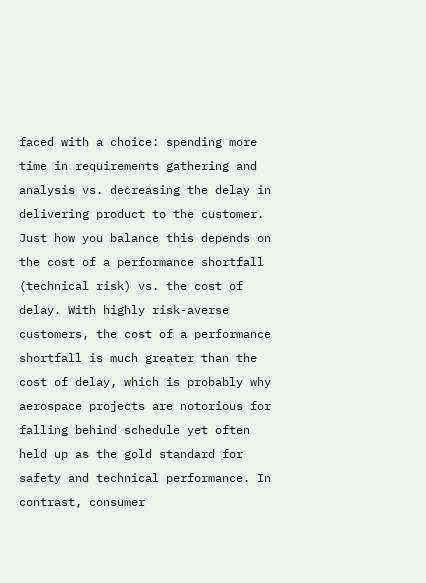faced with a choice: spending more time in requirements gathering and analysis vs. decreasing the delay in delivering product to the customer. Just how you balance this depends on the cost of a performance shortfall (technical risk) vs. the cost of delay. With highly risk-averse customers, the cost of a performance shortfall is much greater than the cost of delay, which is probably why aerospace projects are notorious for falling behind schedule yet often held up as the gold standard for safety and technical performance. In contrast, consumer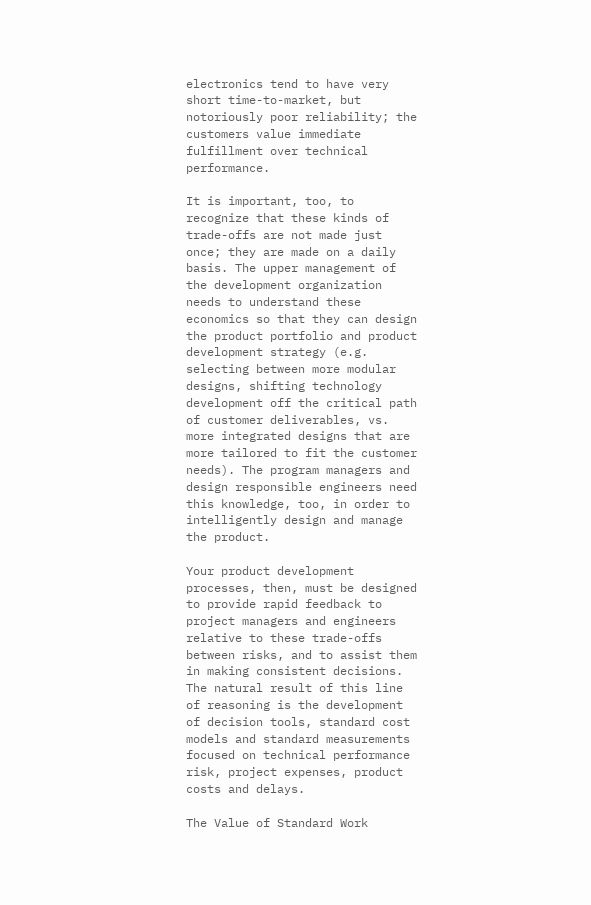electronics tend to have very short time-to-market, but notoriously poor reliability; the customers value immediate fulfillment over technical performance.

It is important, too, to recognize that these kinds of trade-offs are not made just once; they are made on a daily basis. The upper management of the development organization needs to understand these economics so that they can design the product portfolio and product development strategy (e.g. selecting between more modular designs, shifting technology development off the critical path of customer deliverables, vs. more integrated designs that are more tailored to fit the customer needs). The program managers and design responsible engineers need this knowledge, too, in order to intelligently design and manage the product.

Your product development processes, then, must be designed to provide rapid feedback to project managers and engineers relative to these trade-offs between risks, and to assist them in making consistent decisions. The natural result of this line of reasoning is the development of decision tools, standard cost models and standard measurements focused on technical performance risk, project expenses, product costs and delays.

The Value of Standard Work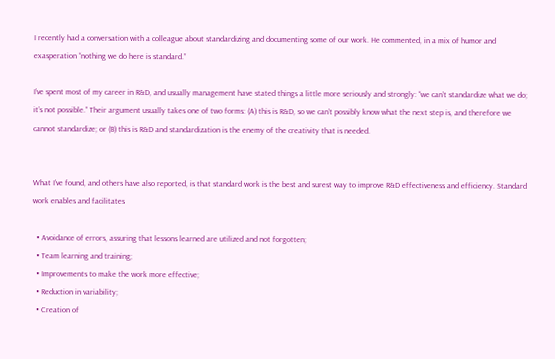I recently had a conversation with a colleague about standardizing and documenting some of our work. He commented, in a mix of humor and exasperation “nothing we do here is standard.”

I’ve spent most of my career in R&D, and usually management have stated things a little more seriously and strongly: “we can’t standardize what we do; it’s not possible.” Their argument usually takes one of two forms: (A) this is R&D, so we can’t possibly know what the next step is, and therefore we cannot standardize; or (B) this is R&D and standardization is the enemy of the creativity that is needed.


What I’ve found, and others have also reported, is that standard work is the best and surest way to improve R&D effectiveness and efficiency. Standard work enables and facilitates

  • Avoidance of errors, assuring that lessons learned are utilized and not forgotten;
  • Team learning and training;
  • Improvements to make the work more effective;
  • Reduction in variability;
  • Creation of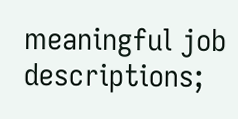meaningful job descriptions;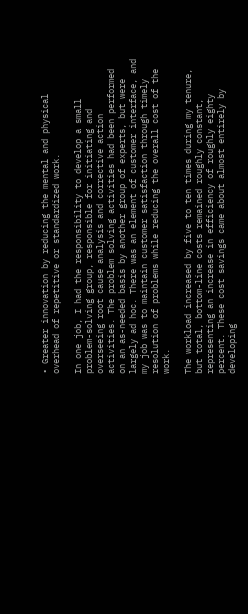• Greater innovation by reducing the mental and physical overhead of repetitive or standardized work.

In one job, I had the responsibility to develop a small problem-solving group, responsible for initiating and overseeing root cause analysis and corrective action activities. The problem solving activities had been performed on an as-needed basis by another group of experts, but were largely ad hoc. There was an element of customer interface, and my job was to maintain customer satisfaction through timely resolution of problems while reducing the overall cost of the work.

The workload increased by five to ten times during my tenure, but total, bottom-line costs remained roughly constant, representing an increase in efficiency of roughly eighty percent. These cost savings came about almost entirely by developing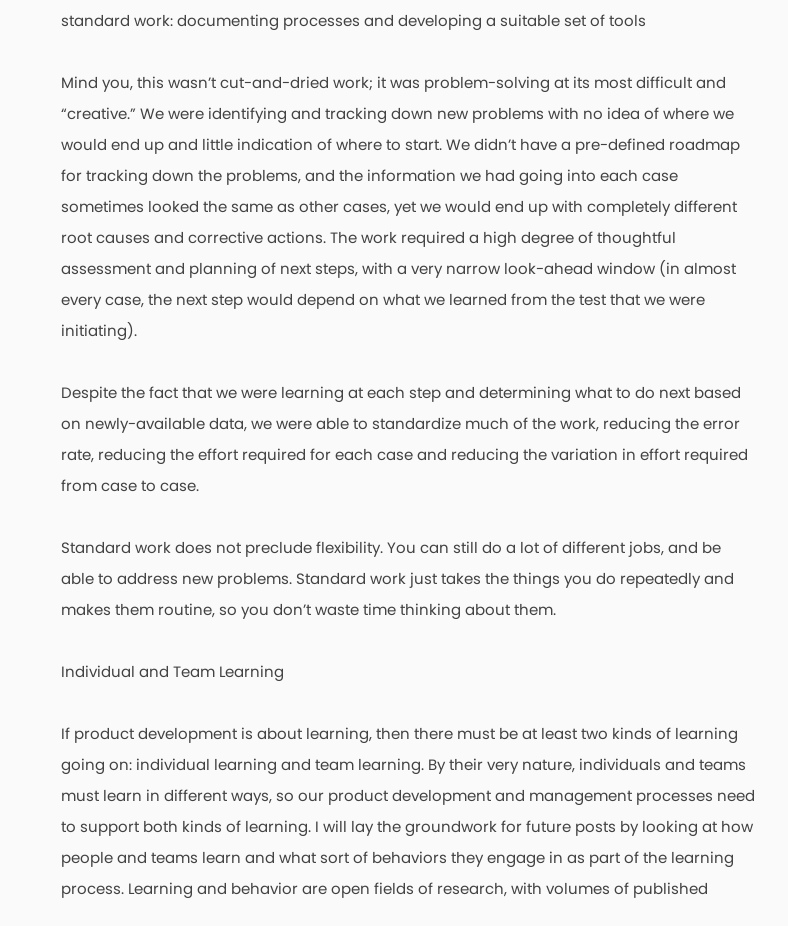standard work: documenting processes and developing a suitable set of tools

Mind you, this wasn’t cut-and-dried work; it was problem-solving at its most difficult and “creative.” We were identifying and tracking down new problems with no idea of where we would end up and little indication of where to start. We didn’t have a pre-defined roadmap for tracking down the problems, and the information we had going into each case sometimes looked the same as other cases, yet we would end up with completely different root causes and corrective actions. The work required a high degree of thoughtful assessment and planning of next steps, with a very narrow look-ahead window (in almost every case, the next step would depend on what we learned from the test that we were initiating).

Despite the fact that we were learning at each step and determining what to do next based on newly-available data, we were able to standardize much of the work, reducing the error rate, reducing the effort required for each case and reducing the variation in effort required from case to case.

Standard work does not preclude flexibility. You can still do a lot of different jobs, and be able to address new problems. Standard work just takes the things you do repeatedly and makes them routine, so you don’t waste time thinking about them.

Individual and Team Learning

If product development is about learning, then there must be at least two kinds of learning going on: individual learning and team learning. By their very nature, individuals and teams must learn in different ways, so our product development and management processes need to support both kinds of learning. I will lay the groundwork for future posts by looking at how people and teams learn and what sort of behaviors they engage in as part of the learning process. Learning and behavior are open fields of research, with volumes of published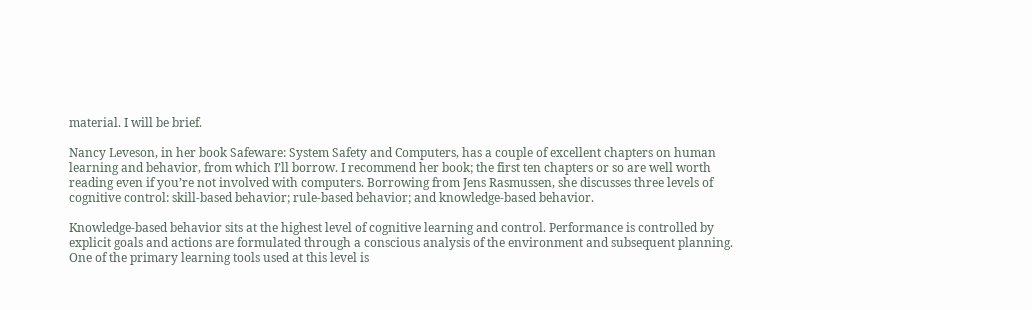material. I will be brief.

Nancy Leveson, in her book Safeware: System Safety and Computers, has a couple of excellent chapters on human learning and behavior, from which I’ll borrow. I recommend her book; the first ten chapters or so are well worth reading even if you’re not involved with computers. Borrowing from Jens Rasmussen, she discusses three levels of cognitive control: skill-based behavior; rule-based behavior; and knowledge-based behavior.

Knowledge-based behavior sits at the highest level of cognitive learning and control. Performance is controlled by explicit goals and actions are formulated through a conscious analysis of the environment and subsequent planning. One of the primary learning tools used at this level is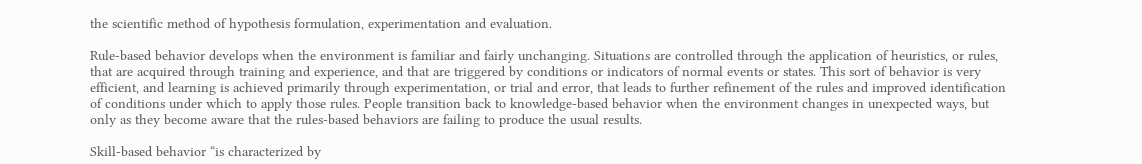the scientific method of hypothesis formulation, experimentation and evaluation.

Rule-based behavior develops when the environment is familiar and fairly unchanging. Situations are controlled through the application of heuristics, or rules, that are acquired through training and experience, and that are triggered by conditions or indicators of normal events or states. This sort of behavior is very efficient, and learning is achieved primarily through experimentation, or trial and error, that leads to further refinement of the rules and improved identification of conditions under which to apply those rules. People transition back to knowledge-based behavior when the environment changes in unexpected ways, but only as they become aware that the rules-based behaviors are failing to produce the usual results.

Skill-based behavior “is characterized by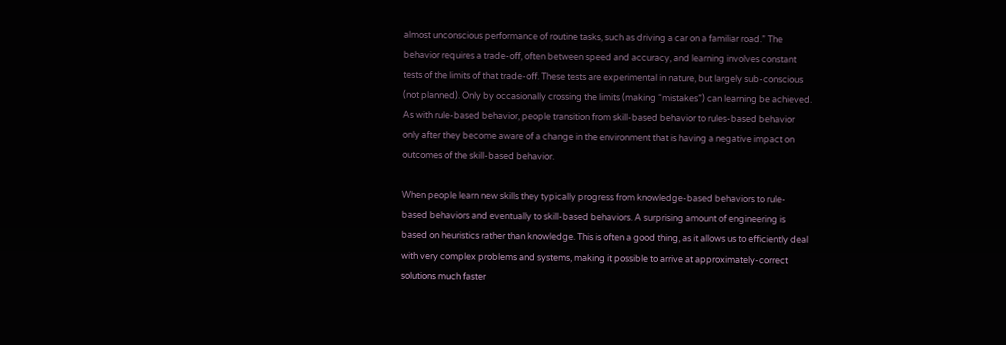almost unconscious performance of routine tasks, such as driving a car on a familiar road.” The behavior requires a trade-off, often between speed and accuracy, and learning involves constant tests of the limits of that trade-off. These tests are experimental in nature, but largely sub-conscious (not planned). Only by occasionally crossing the limits (making “mistakes”) can learning be achieved. As with rule-based behavior, people transition from skill-based behavior to rules-based behavior only after they become aware of a change in the environment that is having a negative impact on outcomes of the skill-based behavior.

When people learn new skills they typically progress from knowledge-based behaviors to rule-based behaviors and eventually to skill-based behaviors. A surprising amount of engineering is based on heuristics rather than knowledge. This is often a good thing, as it allows us to efficiently deal with very complex problems and systems, making it possible to arrive at approximately-correct solutions much faster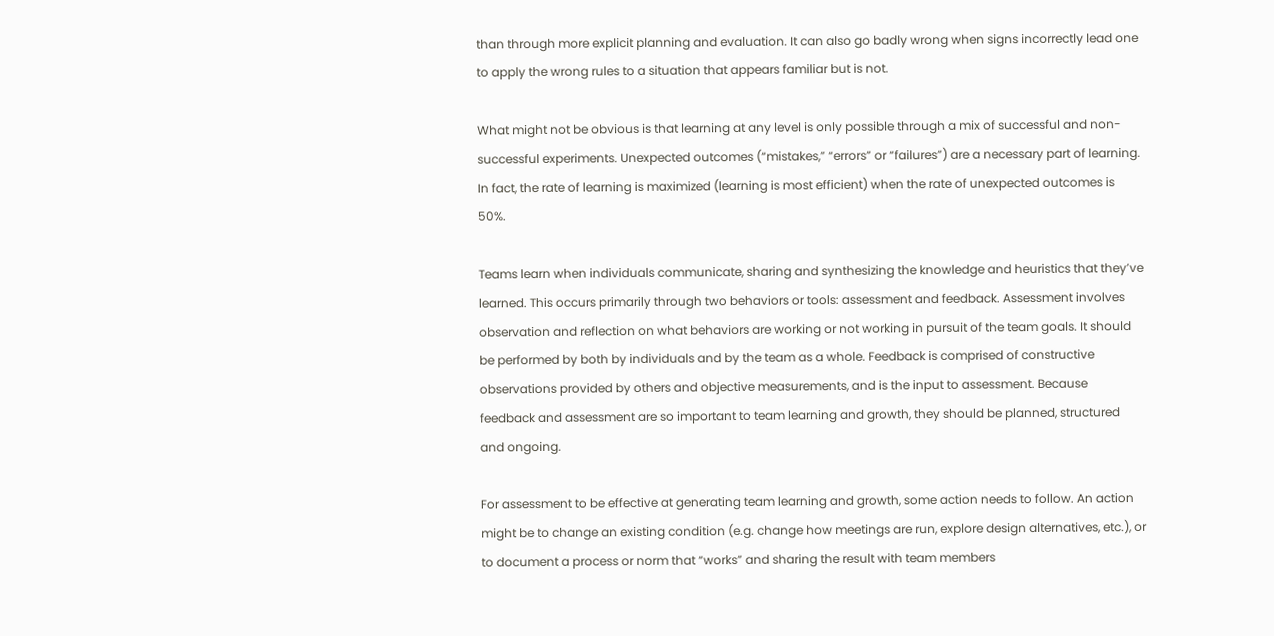than through more explicit planning and evaluation. It can also go badly wrong when signs incorrectly lead one to apply the wrong rules to a situation that appears familiar but is not.

What might not be obvious is that learning at any level is only possible through a mix of successful and non-successful experiments. Unexpected outcomes (“mistakes,” “errors” or “failures”) are a necessary part of learning. In fact, the rate of learning is maximized (learning is most efficient) when the rate of unexpected outcomes is 50%.

Teams learn when individuals communicate, sharing and synthesizing the knowledge and heuristics that they’ve learned. This occurs primarily through two behaviors or tools: assessment and feedback. Assessment involves observation and reflection on what behaviors are working or not working in pursuit of the team goals. It should be performed by both by individuals and by the team as a whole. Feedback is comprised of constructive observations provided by others and objective measurements, and is the input to assessment. Because feedback and assessment are so important to team learning and growth, they should be planned, structured and ongoing.

For assessment to be effective at generating team learning and growth, some action needs to follow. An action might be to change an existing condition (e.g. change how meetings are run, explore design alternatives, etc.), or to document a process or norm that “works” and sharing the result with team members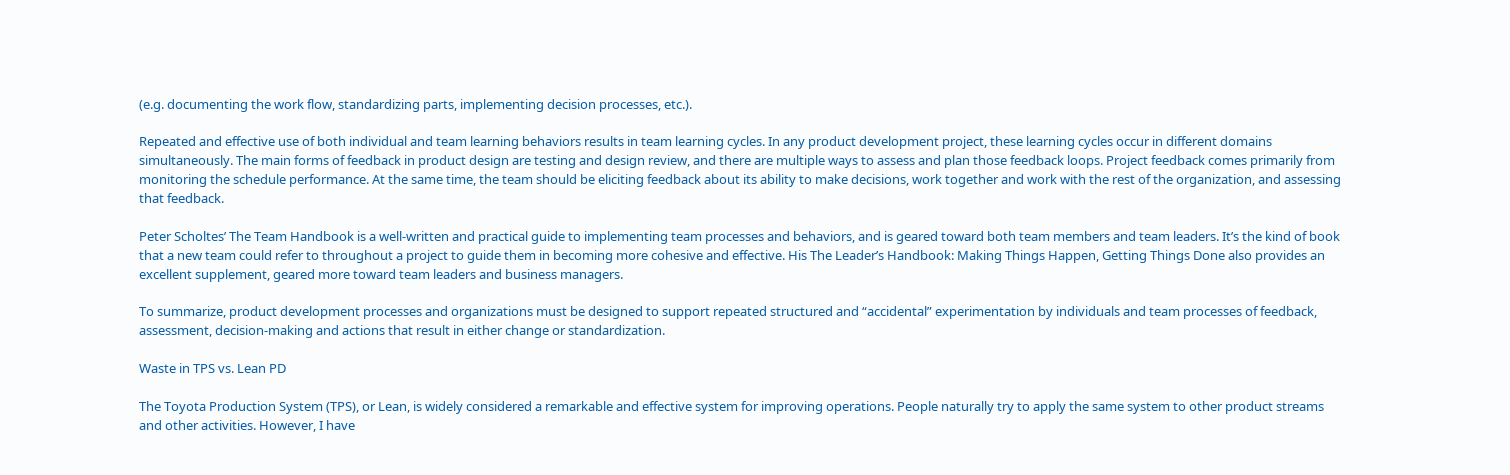(e.g. documenting the work flow, standardizing parts, implementing decision processes, etc.).

Repeated and effective use of both individual and team learning behaviors results in team learning cycles. In any product development project, these learning cycles occur in different domains simultaneously. The main forms of feedback in product design are testing and design review, and there are multiple ways to assess and plan those feedback loops. Project feedback comes primarily from monitoring the schedule performance. At the same time, the team should be eliciting feedback about its ability to make decisions, work together and work with the rest of the organization, and assessing that feedback.

Peter Scholtes’ The Team Handbook is a well-written and practical guide to implementing team processes and behaviors, and is geared toward both team members and team leaders. It’s the kind of book that a new team could refer to throughout a project to guide them in becoming more cohesive and effective. His The Leader’s Handbook: Making Things Happen, Getting Things Done also provides an excellent supplement, geared more toward team leaders and business managers.

To summarize, product development processes and organizations must be designed to support repeated structured and “accidental” experimentation by individuals and team processes of feedback, assessment, decision-making and actions that result in either change or standardization.

Waste in TPS vs. Lean PD

The Toyota Production System (TPS), or Lean, is widely considered a remarkable and effective system for improving operations. People naturally try to apply the same system to other product streams and other activities. However, I have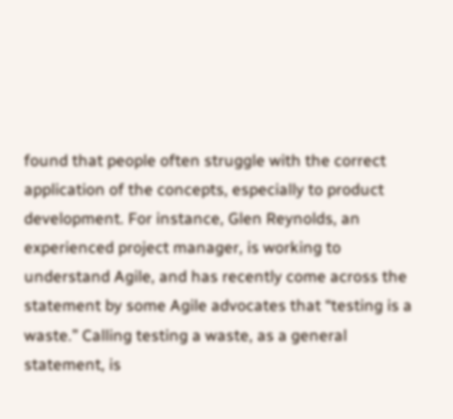found that people often struggle with the correct application of the concepts, especially to product development. For instance, Glen Reynolds, an experienced project manager, is working to understand Agile, and has recently come across the statement by some Agile advocates that “testing is a waste.” Calling testing a waste, as a general statement, is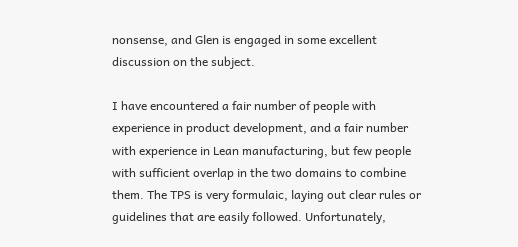nonsense, and Glen is engaged in some excellent discussion on the subject.

I have encountered a fair number of people with experience in product development, and a fair number with experience in Lean manufacturing, but few people with sufficient overlap in the two domains to combine them. The TPS is very formulaic, laying out clear rules or guidelines that are easily followed. Unfortunately,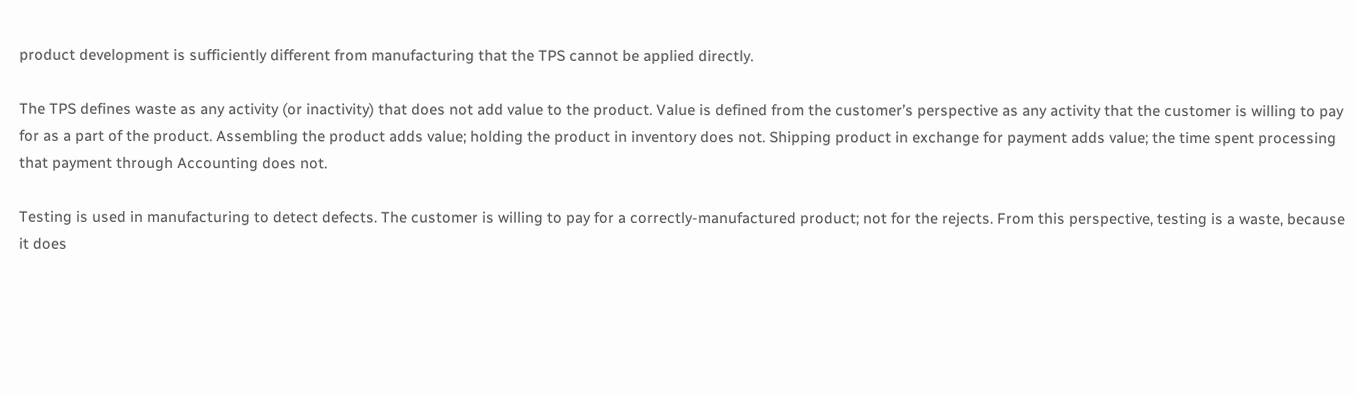product development is sufficiently different from manufacturing that the TPS cannot be applied directly.

The TPS defines waste as any activity (or inactivity) that does not add value to the product. Value is defined from the customer’s perspective as any activity that the customer is willing to pay for as a part of the product. Assembling the product adds value; holding the product in inventory does not. Shipping product in exchange for payment adds value; the time spent processing that payment through Accounting does not.

Testing is used in manufacturing to detect defects. The customer is willing to pay for a correctly-manufactured product; not for the rejects. From this perspective, testing is a waste, because it does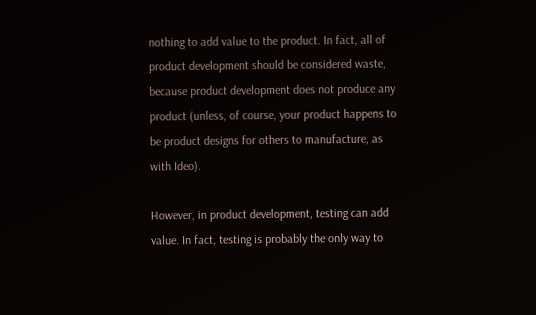nothing to add value to the product. In fact, all of product development should be considered waste, because product development does not produce any product (unless, of course, your product happens to be product designs for others to manufacture, as with Ideo).

However, in product development, testing can add value. In fact, testing is probably the only way to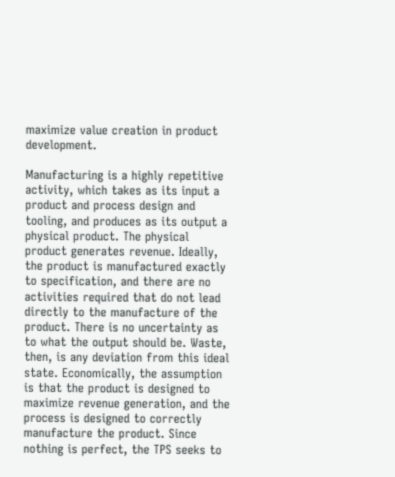maximize value creation in product development.

Manufacturing is a highly repetitive activity, which takes as its input a product and process design and tooling, and produces as its output a physical product. The physical product generates revenue. Ideally, the product is manufactured exactly to specification, and there are no activities required that do not lead directly to the manufacture of the product. There is no uncertainty as to what the output should be. Waste, then, is any deviation from this ideal state. Economically, the assumption is that the product is designed to maximize revenue generation, and the process is designed to correctly manufacture the product. Since nothing is perfect, the TPS seeks to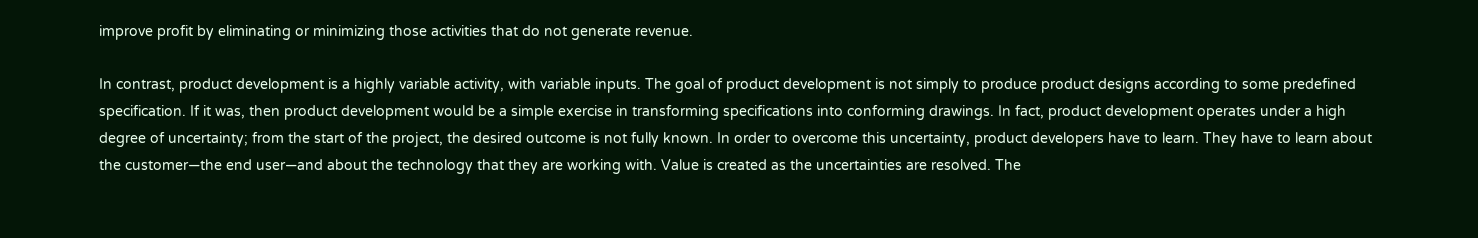improve profit by eliminating or minimizing those activities that do not generate revenue.

In contrast, product development is a highly variable activity, with variable inputs. The goal of product development is not simply to produce product designs according to some predefined specification. If it was, then product development would be a simple exercise in transforming specifications into conforming drawings. In fact, product development operates under a high degree of uncertainty; from the start of the project, the desired outcome is not fully known. In order to overcome this uncertainty, product developers have to learn. They have to learn about the customer—the end user—and about the technology that they are working with. Value is created as the uncertainties are resolved. The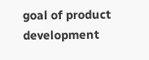goal of product development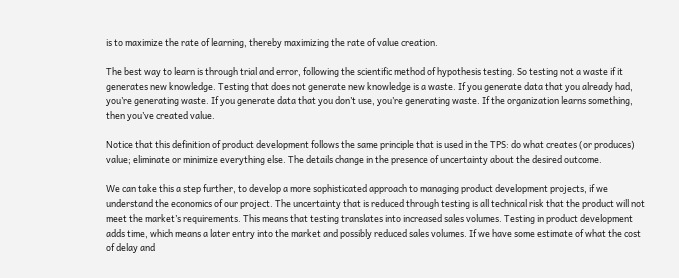is to maximize the rate of learning, thereby maximizing the rate of value creation.

The best way to learn is through trial and error, following the scientific method of hypothesis testing. So testing not a waste if it generates new knowledge. Testing that does not generate new knowledge is a waste. If you generate data that you already had, you’re generating waste. If you generate data that you don’t use, you’re generating waste. If the organization learns something, then you’ve created value.

Notice that this definition of product development follows the same principle that is used in the TPS: do what creates (or produces) value; eliminate or minimize everything else. The details change in the presence of uncertainty about the desired outcome.

We can take this a step further, to develop a more sophisticated approach to managing product development projects, if we understand the economics of our project. The uncertainty that is reduced through testing is all technical risk that the product will not meet the market’s requirements. This means that testing translates into increased sales volumes. Testing in product development adds time, which means a later entry into the market and possibly reduced sales volumes. If we have some estimate of what the cost of delay and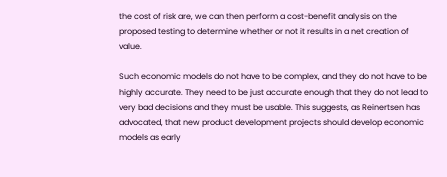the cost of risk are, we can then perform a cost-benefit analysis on the proposed testing to determine whether or not it results in a net creation of value.

Such economic models do not have to be complex, and they do not have to be highly accurate. They need to be just accurate enough that they do not lead to very bad decisions and they must be usable. This suggests, as Reinertsen has advocated, that new product development projects should develop economic models as early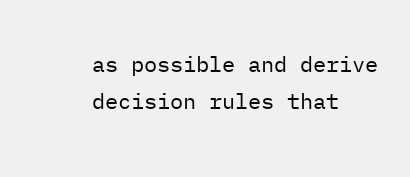as possible and derive decision rules that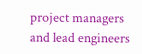project managers and lead engineers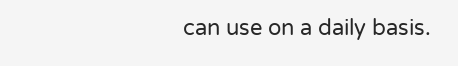can use on a daily basis.